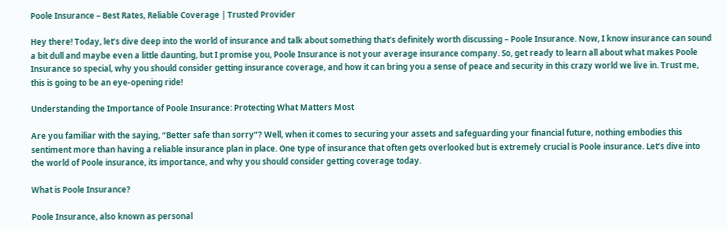Poole Insurance – Best Rates, Reliable Coverage | Trusted Provider

Hey there! Today, let’s dive deep into the world of insurance and talk about something that’s definitely worth discussing – Poole Insurance. Now, I know insurance can sound a bit dull and maybe even a little daunting, but I promise you, Poole Insurance is not your average insurance company. So, get ready to learn all about what makes Poole Insurance so special, why you should consider getting insurance coverage, and how it can bring you a sense of peace and security in this crazy world we live in. Trust me, this is going to be an eye-opening ride!

Understanding the Importance of Poole Insurance: Protecting What Matters Most

Are you familiar with the saying, “Better safe than sorry”? Well, when it comes to securing your assets and safeguarding your financial future, nothing embodies this sentiment more than having a reliable insurance plan in place. One type of insurance that often gets overlooked but is extremely crucial is Poole insurance. Let’s dive into the world of Poole insurance, its importance, and why you should consider getting coverage today.

What is Poole Insurance?

Poole Insurance, also known as personal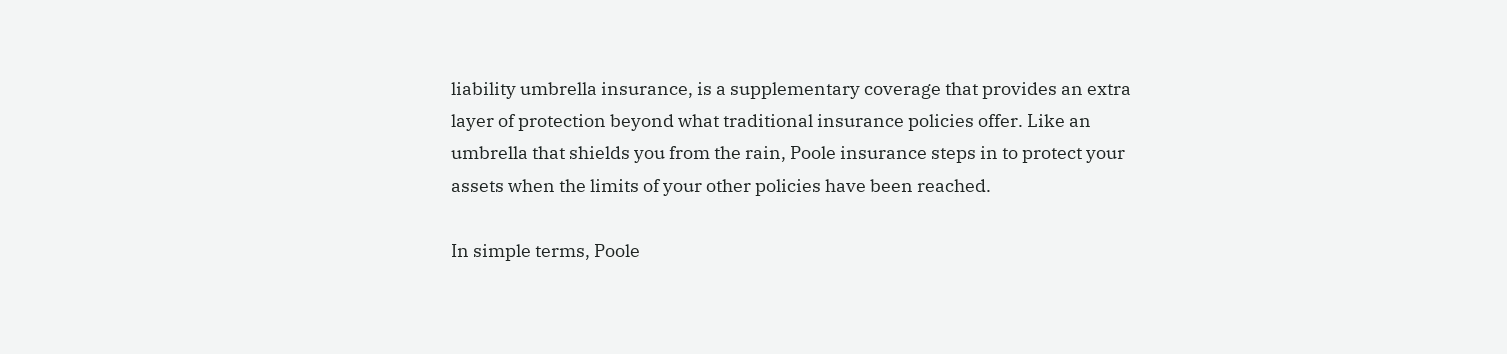liability umbrella insurance, is a supplementary coverage that provides an extra layer of protection beyond what traditional insurance policies offer. Like an umbrella that shields you from the rain, Poole insurance steps in to protect your assets when the limits of your other policies have been reached.

In simple terms, Poole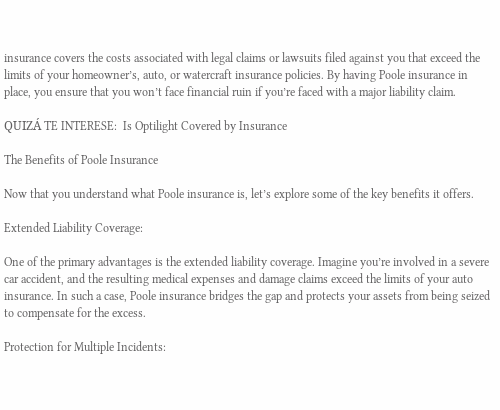insurance covers the costs associated with legal claims or lawsuits filed against you that exceed the limits of your homeowner’s, auto, or watercraft insurance policies. By having Poole insurance in place, you ensure that you won’t face financial ruin if you’re faced with a major liability claim.

QUIZÁ TE INTERESE:  Is Optilight Covered by Insurance

The Benefits of Poole Insurance

Now that you understand what Poole insurance is, let’s explore some of the key benefits it offers.

Extended Liability Coverage:

One of the primary advantages is the extended liability coverage. Imagine you’re involved in a severe car accident, and the resulting medical expenses and damage claims exceed the limits of your auto insurance. In such a case, Poole insurance bridges the gap and protects your assets from being seized to compensate for the excess.

Protection for Multiple Incidents: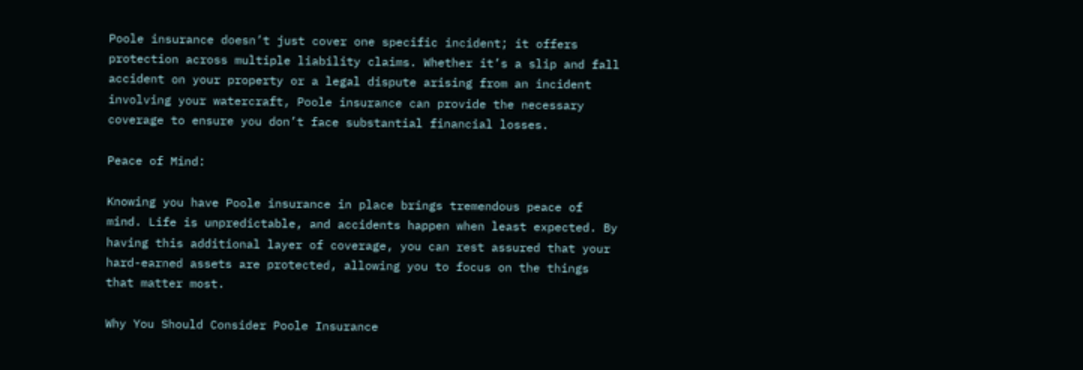Poole insurance doesn’t just cover one specific incident; it offers protection across multiple liability claims. Whether it’s a slip and fall accident on your property or a legal dispute arising from an incident involving your watercraft, Poole insurance can provide the necessary coverage to ensure you don’t face substantial financial losses.

Peace of Mind:

Knowing you have Poole insurance in place brings tremendous peace of mind. Life is unpredictable, and accidents happen when least expected. By having this additional layer of coverage, you can rest assured that your hard-earned assets are protected, allowing you to focus on the things that matter most.

Why You Should Consider Poole Insurance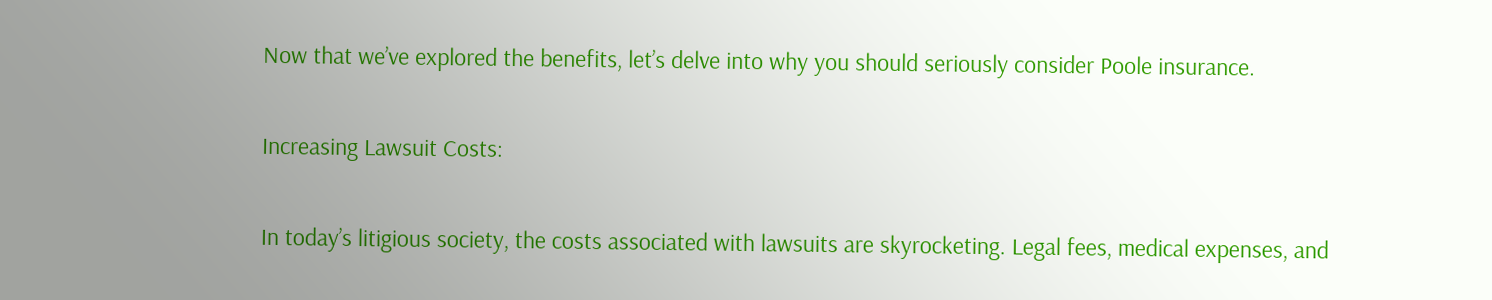Now that we’ve explored the benefits, let’s delve into why you should seriously consider Poole insurance.

Increasing Lawsuit Costs:

In today’s litigious society, the costs associated with lawsuits are skyrocketing. Legal fees, medical expenses, and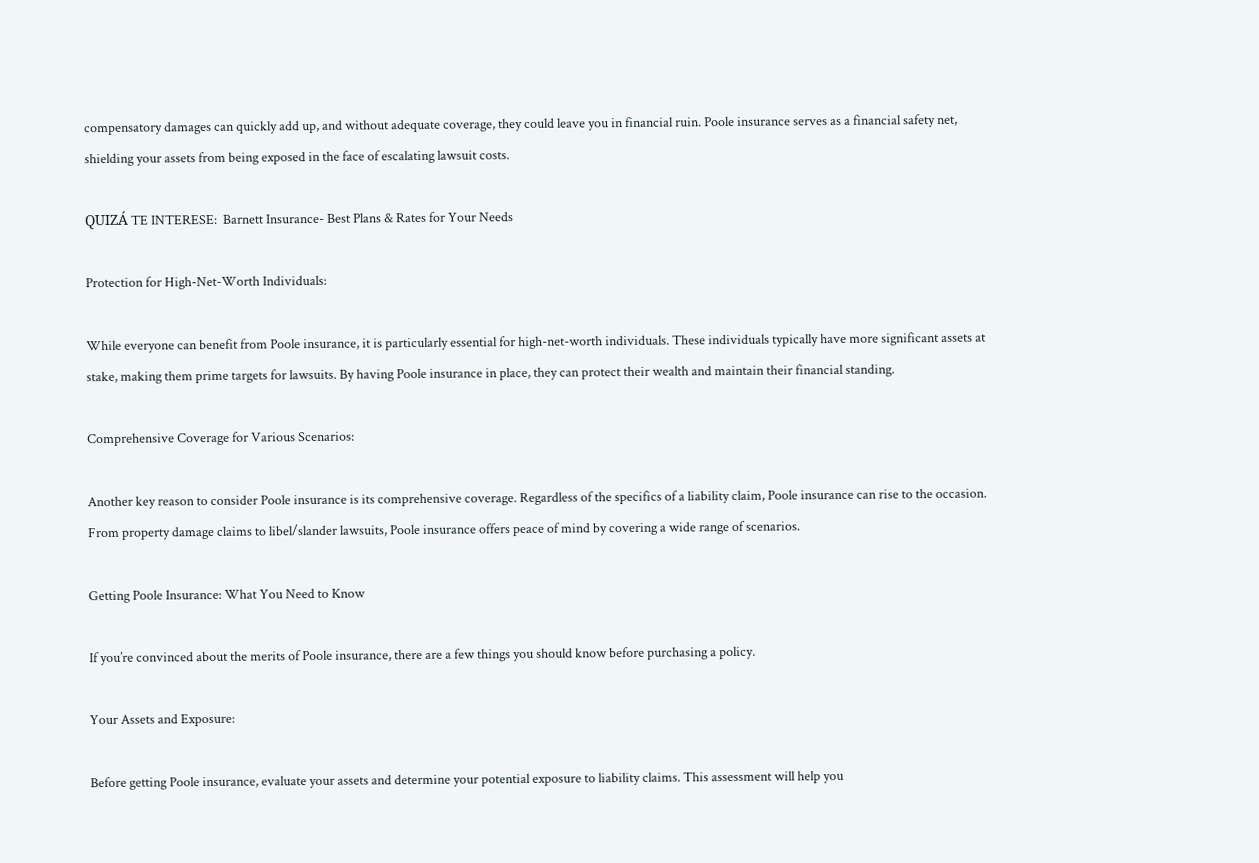compensatory damages can quickly add up, and without adequate coverage, they could leave you in financial ruin. Poole insurance serves as a financial safety net, shielding your assets from being exposed in the face of escalating lawsuit costs.

QUIZÁ TE INTERESE:  Barnett Insurance- Best Plans & Rates for Your Needs

Protection for High-Net-Worth Individuals:

While everyone can benefit from Poole insurance, it is particularly essential for high-net-worth individuals. These individuals typically have more significant assets at stake, making them prime targets for lawsuits. By having Poole insurance in place, they can protect their wealth and maintain their financial standing.

Comprehensive Coverage for Various Scenarios:

Another key reason to consider Poole insurance is its comprehensive coverage. Regardless of the specifics of a liability claim, Poole insurance can rise to the occasion. From property damage claims to libel/slander lawsuits, Poole insurance offers peace of mind by covering a wide range of scenarios.

Getting Poole Insurance: What You Need to Know

If you’re convinced about the merits of Poole insurance, there are a few things you should know before purchasing a policy.

Your Assets and Exposure:

Before getting Poole insurance, evaluate your assets and determine your potential exposure to liability claims. This assessment will help you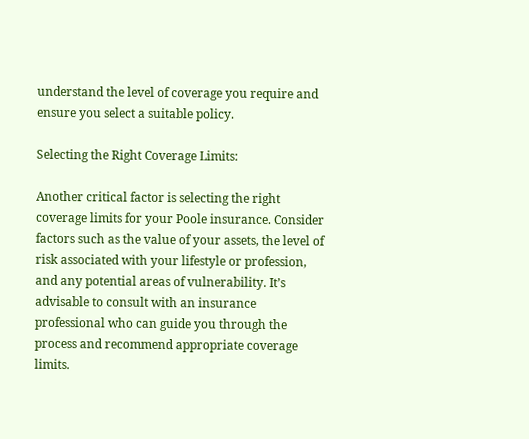understand the level of coverage you require and ensure you select a suitable policy.

Selecting the Right Coverage Limits:

Another critical factor is selecting the right coverage limits for your Poole insurance. Consider factors such as the value of your assets, the level of risk associated with your lifestyle or profession, and any potential areas of vulnerability. It’s advisable to consult with an insurance professional who can guide you through the process and recommend appropriate coverage limits.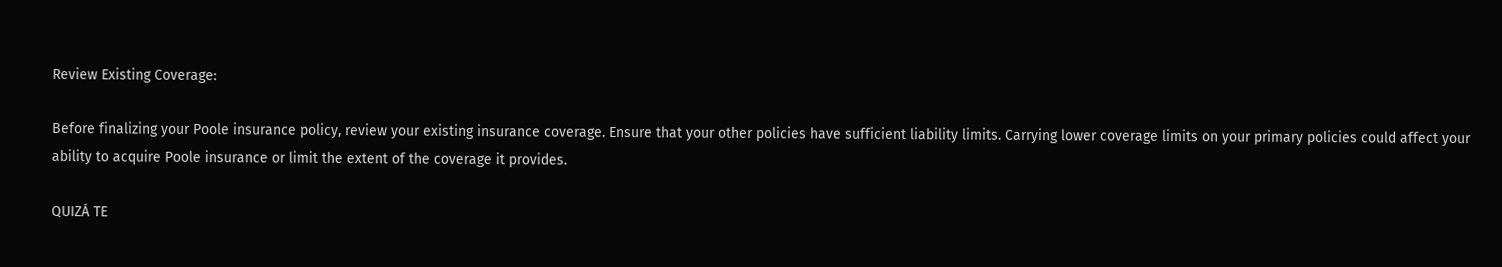Review Existing Coverage:

Before finalizing your Poole insurance policy, review your existing insurance coverage. Ensure that your other policies have sufficient liability limits. Carrying lower coverage limits on your primary policies could affect your ability to acquire Poole insurance or limit the extent of the coverage it provides.

QUIZÁ TE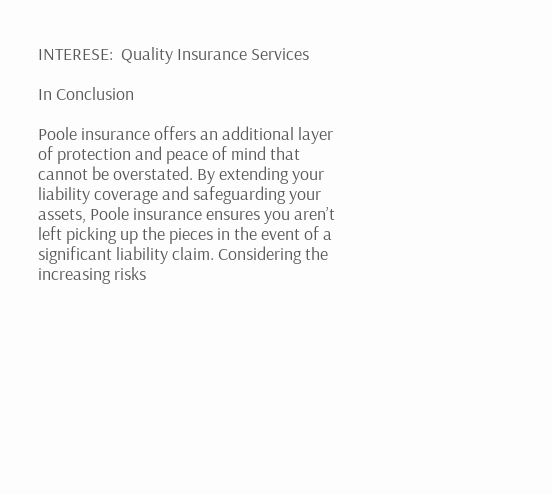INTERESE:  Quality Insurance Services

In Conclusion

Poole insurance offers an additional layer of protection and peace of mind that cannot be overstated. By extending your liability coverage and safeguarding your assets, Poole insurance ensures you aren’t left picking up the pieces in the event of a significant liability claim. Considering the increasing risks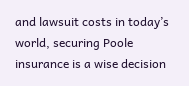and lawsuit costs in today’s world, securing Poole insurance is a wise decision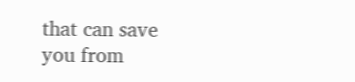that can save you from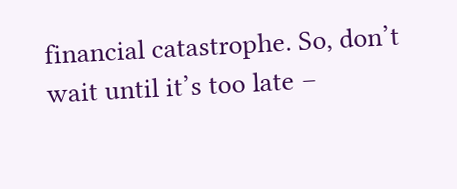financial catastrophe. So, don’t wait until it’s too late –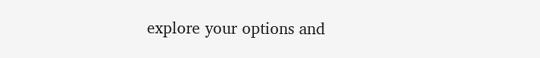explore your options and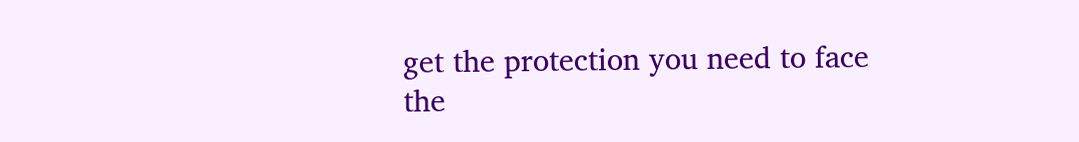get the protection you need to face the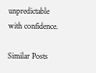unpredictable with confidence.

Similar Posts